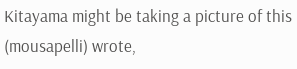Kitayama might be taking a picture of this (mousapelli) wrote,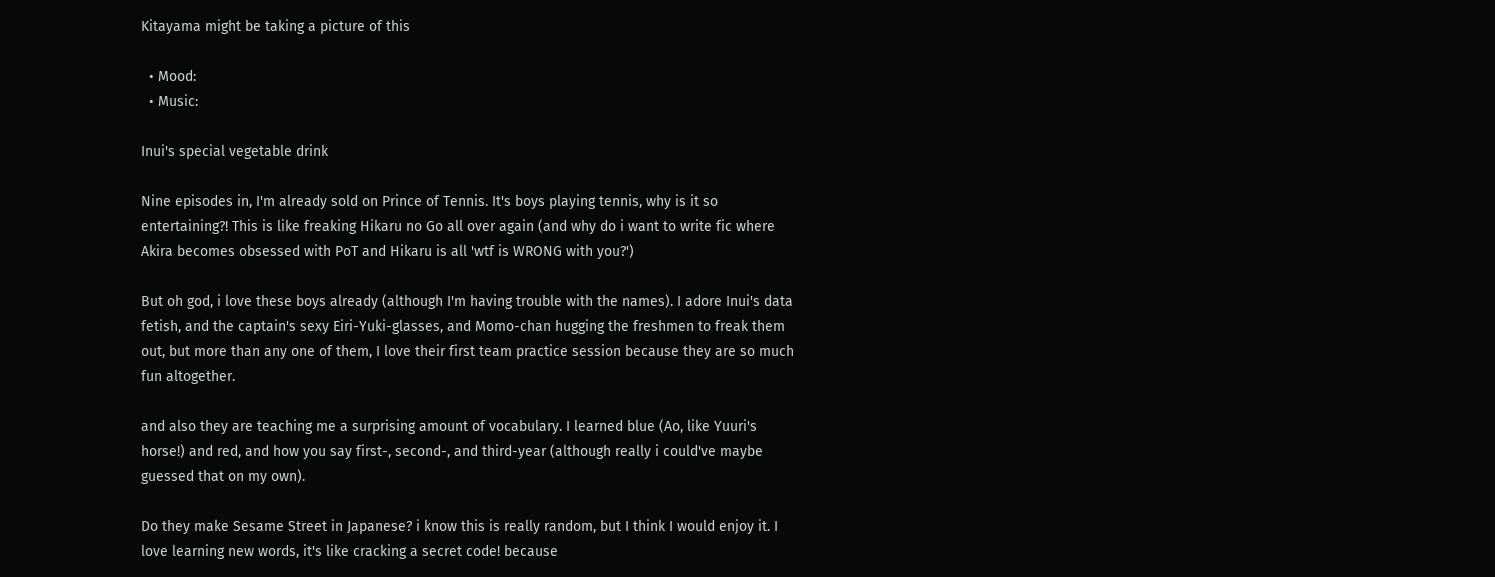Kitayama might be taking a picture of this

  • Mood:
  • Music:

Inui's special vegetable drink

Nine episodes in, I'm already sold on Prince of Tennis. It's boys playing tennis, why is it so entertaining?! This is like freaking Hikaru no Go all over again (and why do i want to write fic where Akira becomes obsessed with PoT and Hikaru is all 'wtf is WRONG with you?')

But oh god, i love these boys already (although I'm having trouble with the names). I adore Inui's data fetish, and the captain's sexy Eiri-Yuki-glasses, and Momo-chan hugging the freshmen to freak them out, but more than any one of them, I love their first team practice session because they are so much fun altogether.

and also they are teaching me a surprising amount of vocabulary. I learned blue (Ao, like Yuuri's horse!) and red, and how you say first-, second-, and third-year (although really i could've maybe guessed that on my own).

Do they make Sesame Street in Japanese? i know this is really random, but I think I would enjoy it. I love learning new words, it's like cracking a secret code! because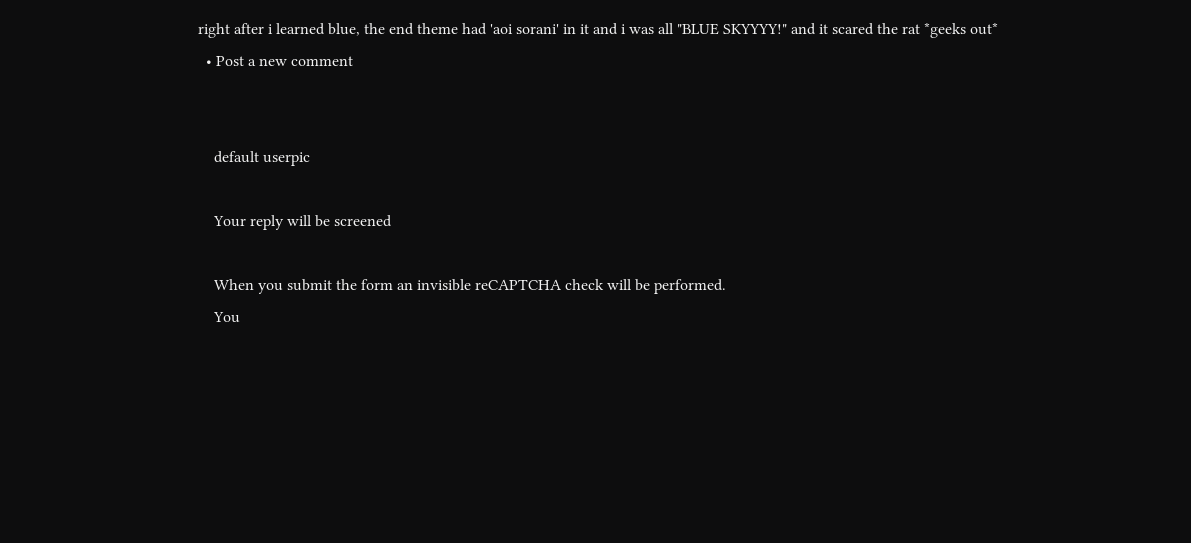right after i learned blue, the end theme had 'aoi sorani' in it and i was all "BLUE SKYYYY!" and it scared the rat *geeks out*
  • Post a new comment


    default userpic

    Your reply will be screened

    When you submit the form an invisible reCAPTCHA check will be performed.
    You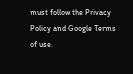must follow the Privacy Policy and Google Terms of use.